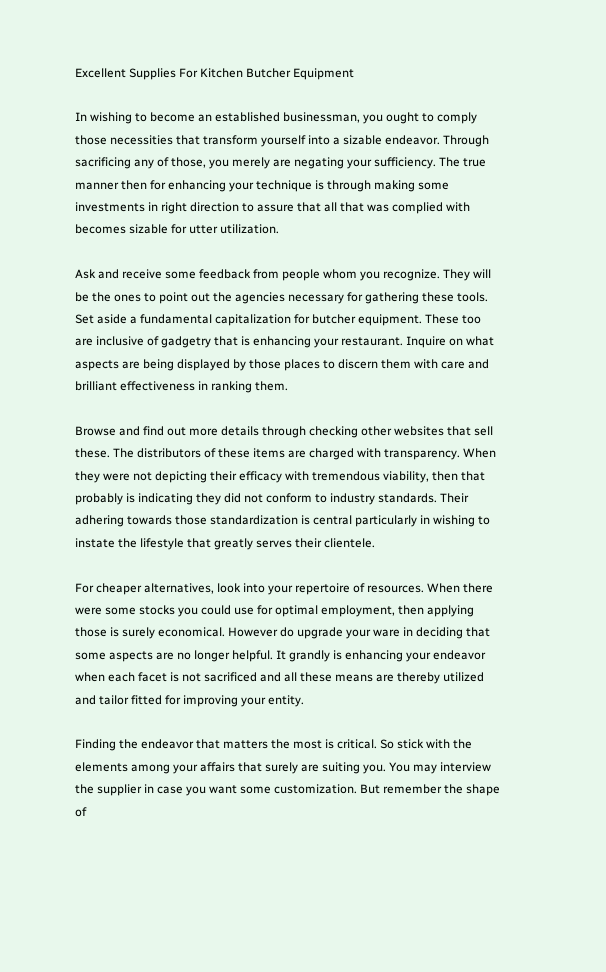Excellent Supplies For Kitchen Butcher Equipment

In wishing to become an established businessman, you ought to comply those necessities that transform yourself into a sizable endeavor. Through sacrificing any of those, you merely are negating your sufficiency. The true manner then for enhancing your technique is through making some investments in right direction to assure that all that was complied with becomes sizable for utter utilization.

Ask and receive some feedback from people whom you recognize. They will be the ones to point out the agencies necessary for gathering these tools. Set aside a fundamental capitalization for butcher equipment. These too are inclusive of gadgetry that is enhancing your restaurant. Inquire on what aspects are being displayed by those places to discern them with care and brilliant effectiveness in ranking them.

Browse and find out more details through checking other websites that sell these. The distributors of these items are charged with transparency. When they were not depicting their efficacy with tremendous viability, then that probably is indicating they did not conform to industry standards. Their adhering towards those standardization is central particularly in wishing to instate the lifestyle that greatly serves their clientele.

For cheaper alternatives, look into your repertoire of resources. When there were some stocks you could use for optimal employment, then applying those is surely economical. However do upgrade your ware in deciding that some aspects are no longer helpful. It grandly is enhancing your endeavor when each facet is not sacrificed and all these means are thereby utilized and tailor fitted for improving your entity.

Finding the endeavor that matters the most is critical. So stick with the elements among your affairs that surely are suiting you. You may interview the supplier in case you want some customization. But remember the shape of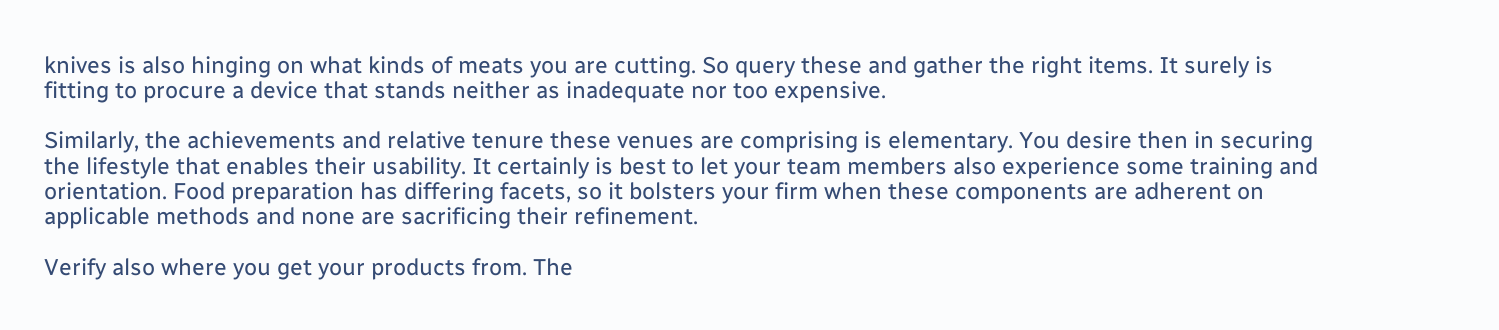knives is also hinging on what kinds of meats you are cutting. So query these and gather the right items. It surely is fitting to procure a device that stands neither as inadequate nor too expensive.

Similarly, the achievements and relative tenure these venues are comprising is elementary. You desire then in securing the lifestyle that enables their usability. It certainly is best to let your team members also experience some training and orientation. Food preparation has differing facets, so it bolsters your firm when these components are adherent on applicable methods and none are sacrificing their refinement.

Verify also where you get your products from. The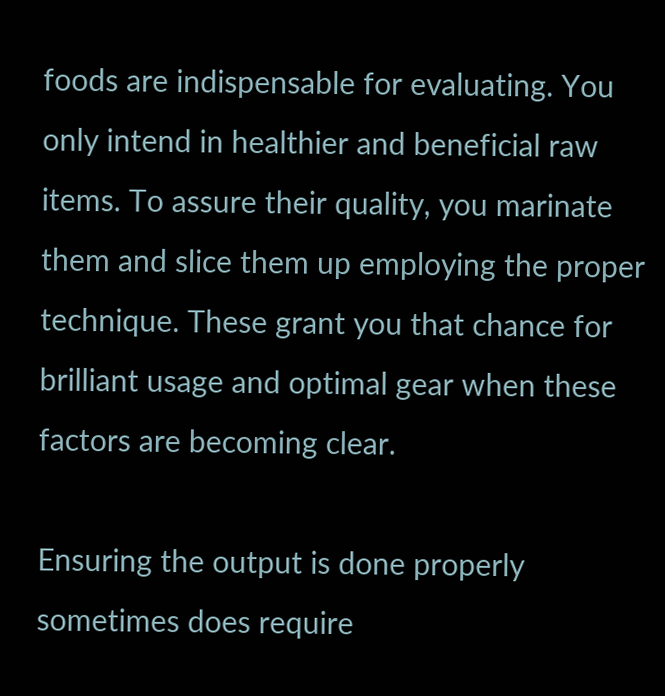foods are indispensable for evaluating. You only intend in healthier and beneficial raw items. To assure their quality, you marinate them and slice them up employing the proper technique. These grant you that chance for brilliant usage and optimal gear when these factors are becoming clear.

Ensuring the output is done properly sometimes does require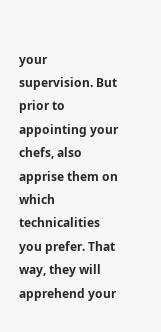your supervision. But prior to appointing your chefs, also apprise them on which technicalities you prefer. That way, they will apprehend your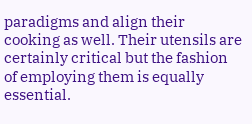paradigms and align their cooking as well. Their utensils are certainly critical but the fashion of employing them is equally essential.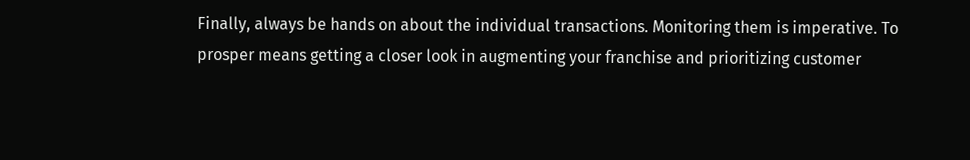Finally, always be hands on about the individual transactions. Monitoring them is imperative. To prosper means getting a closer look in augmenting your franchise and prioritizing customer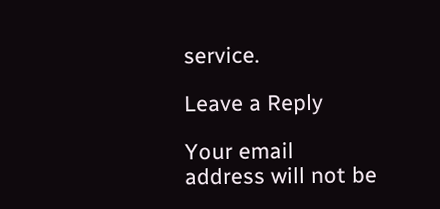service.

Leave a Reply

Your email address will not be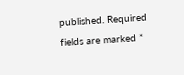published. Required fields are marked *